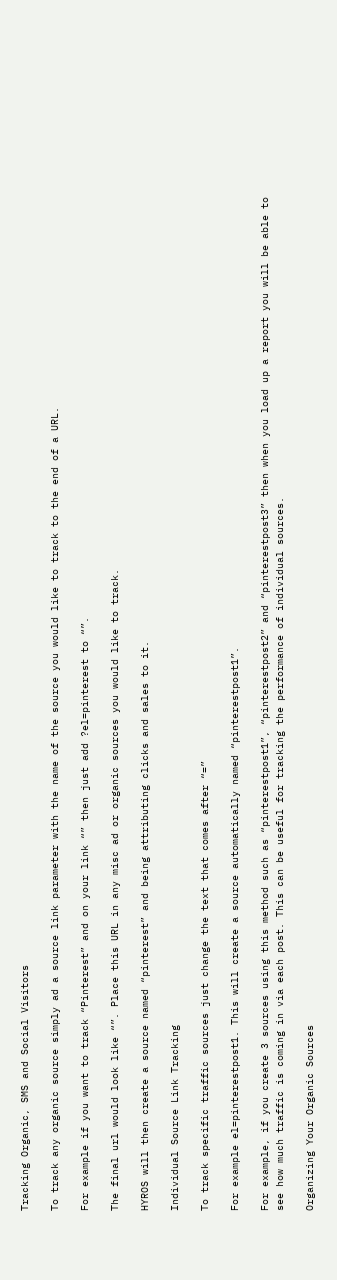Tracking Organic, SMS and Social Visitors

To track any organic source simply ad a source link parameter with the name of the source you would like to track to the end of a URL.

For example if you want to track “Pinterest” and on your link “” then just add ?el=pinterest to “”.

The final url would look like “”. Place this URL in any misc ad or organic sources you would like to track.

HYROS will then create a source named “pinterest” and being attributing clicks and sales to it.

Individual Source Link Tracking

To track specific traffic sources just change the text that comes after “=”

For example el=pinterestpost1. This will create a source automatically named “pinterestpost1”.

For example, if you create 3 sources using this method such as “pinterestpost1”, “pinterestpost2” and “pinterestpost3” then when you load up a report you will be able to see how much traffic is coming in via each post. This can be useful for tracking the performance of individual sources.

Organizing Your Organic Sources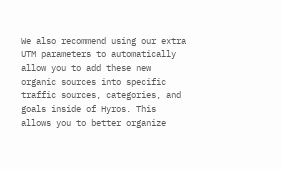We also recommend using our extra UTM parameters to automatically allow you to add these new organic sources into specific traffic sources, categories, and goals inside of Hyros. This allows you to better organize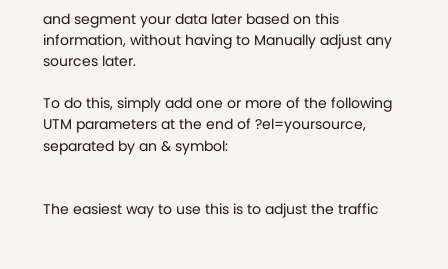and segment your data later based on this information, without having to Manually adjust any sources later.

To do this, simply add one or more of the following UTM parameters at the end of ?el=yoursource, separated by an & symbol:


The easiest way to use this is to adjust the traffic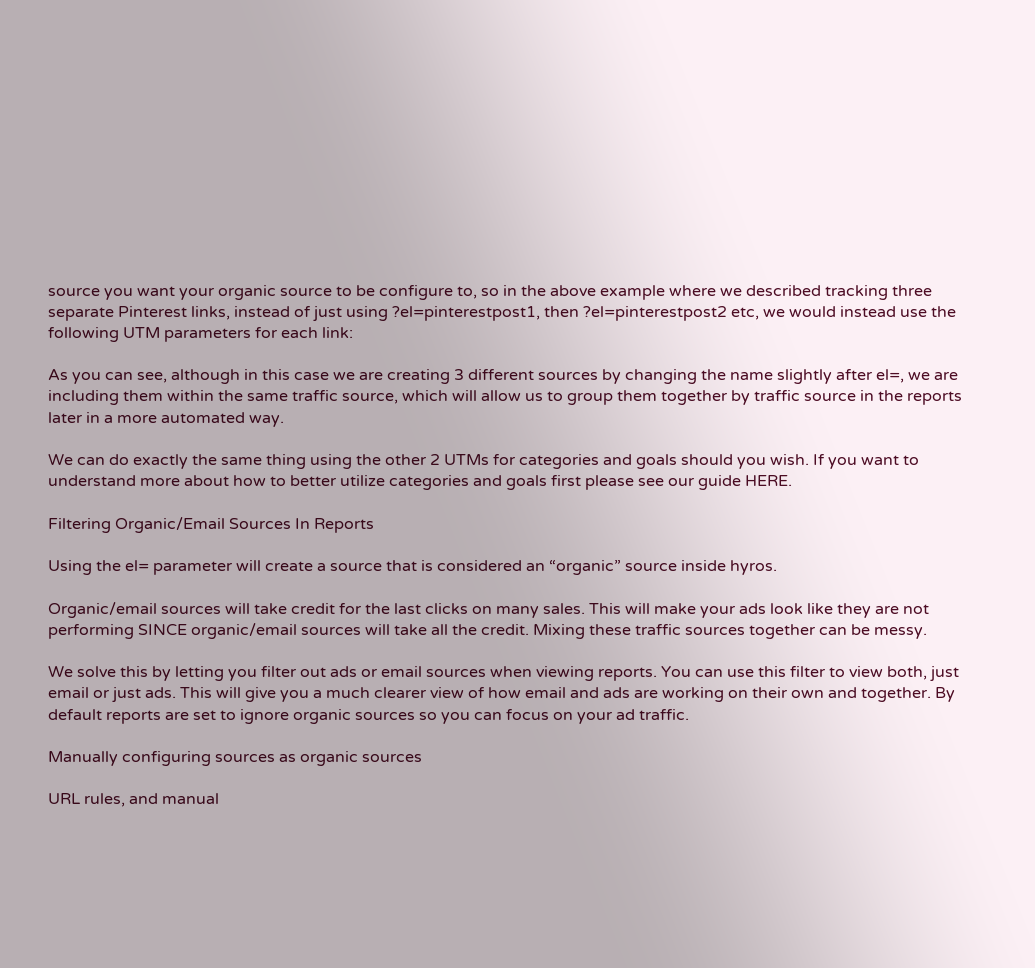source you want your organic source to be configure to, so in the above example where we described tracking three separate Pinterest links, instead of just using ?el=pinterestpost1, then ?el=pinterestpost2 etc, we would instead use the following UTM parameters for each link:

As you can see, although in this case we are creating 3 different sources by changing the name slightly after el=, we are including them within the same traffic source, which will allow us to group them together by traffic source in the reports later in a more automated way.

We can do exactly the same thing using the other 2 UTMs for categories and goals should you wish. If you want to understand more about how to better utilize categories and goals first please see our guide HERE.

Filtering Organic/Email Sources In Reports

Using the el= parameter will create a source that is considered an “organic” source inside hyros.

Organic/email sources will take credit for the last clicks on many sales. This will make your ads look like they are not performing SINCE organic/email sources will take all the credit. Mixing these traffic sources together can be messy.

We solve this by letting you filter out ads or email sources when viewing reports. You can use this filter to view both, just email or just ads. This will give you a much clearer view of how email and ads are working on their own and together. By default reports are set to ignore organic sources so you can focus on your ad traffic.

Manually configuring sources as organic sources

URL rules, and manual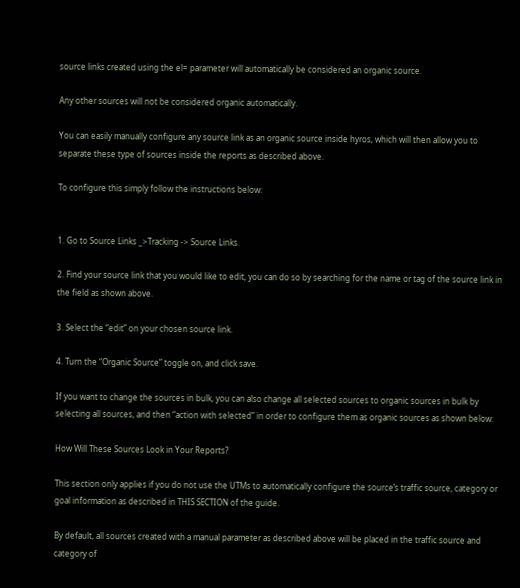source links created using the el= parameter will automatically be considered an organic source.

Any other sources will not be considered organic automatically.

You can easily manually configure any source link as an organic source inside hyros, which will then allow you to separate these type of sources inside the reports as described above.

To configure this simply follow the instructions below:


1. Go to Source Links _>Tracking -> Source Links.

2. Find your source link that you would like to edit, you can do so by searching for the name or tag of the source link in the field as shown above.

3. Select the “edit” on your chosen source link.

4. Turn the “Organic Source” toggle on, and click save.

If you want to change the sources in bulk, you can also change all selected sources to organic sources in bulk by selecting all sources, and then “action with selected” in order to configure them as organic sources as shown below:

How Will These Sources Look in Your Reports?

This section only applies if you do not use the UTMs to automatically configure the source’s traffic source, category or goal information as described in THIS SECTION of the guide.

By default, all sources created with a manual parameter as described above will be placed in the traffic source and category of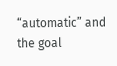“automatic” and the goal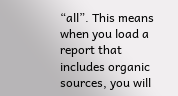“all”. This means when you load a report that includes organic sources, you will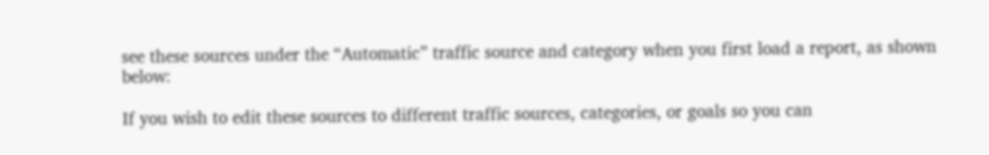see these sources under the “Automatic” traffic source and category when you first load a report, as shown below:

If you wish to edit these sources to different traffic sources, categories, or goals so you can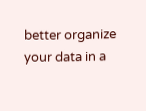better organize your data in a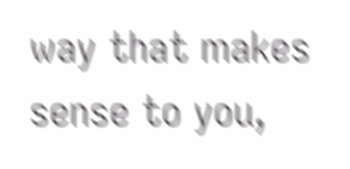way that makes sense to you,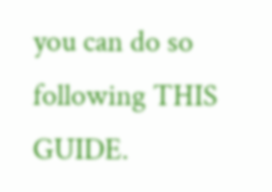you can do so following THIS GUIDE.